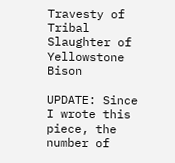Travesty of Tribal Slaughter of Yellowstone Bison

UPDATE: Since I wrote this piece, the number of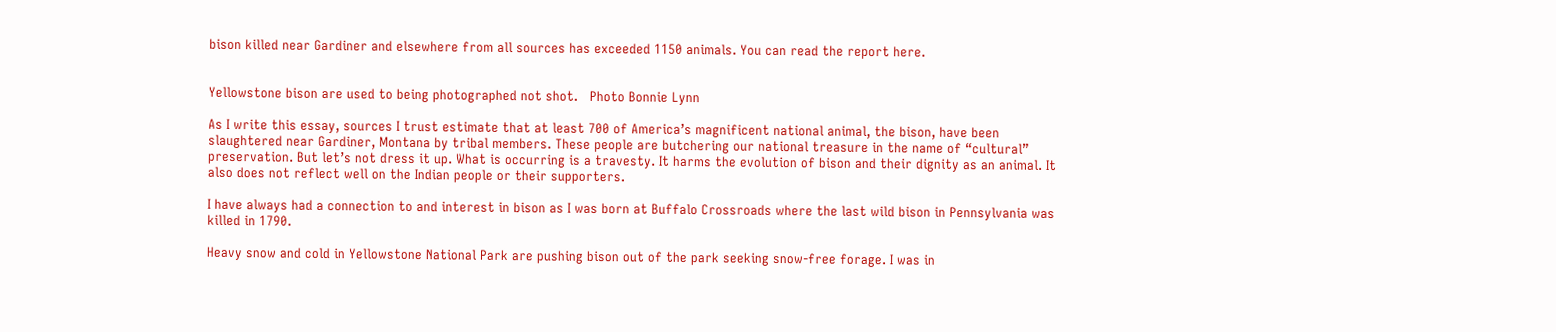bison killed near Gardiner and elsewhere from all sources has exceeded 1150 animals. You can read the report here.


Yellowstone bison are used to being photographed not shot.   Photo Bonnie Lynn

As I write this essay, sources I trust estimate that at least 700 of America’s magnificent national animal, the bison, have been slaughtered near Gardiner, Montana by tribal members. These people are butchering our national treasure in the name of “cultural” preservation. But let’s not dress it up. What is occurring is a travesty. It harms the evolution of bison and their dignity as an animal. It also does not reflect well on the Indian people or their supporters.

I have always had a connection to and interest in bison as I was born at Buffalo Crossroads where the last wild bison in Pennsylvania was killed in 1790.

Heavy snow and cold in Yellowstone National Park are pushing bison out of the park seeking snow-free forage. I was in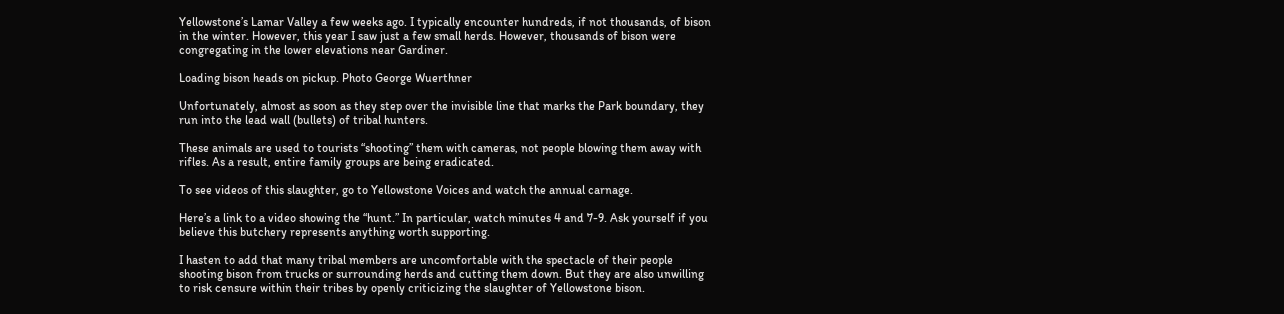Yellowstone’s Lamar Valley a few weeks ago. I typically encounter hundreds, if not thousands, of bison in the winter. However, this year I saw just a few small herds. However, thousands of bison were congregating in the lower elevations near Gardiner.

Loading bison heads on pickup. Photo George Wuerthner

Unfortunately, almost as soon as they step over the invisible line that marks the Park boundary, they run into the lead wall (bullets) of tribal hunters.

These animals are used to tourists “shooting” them with cameras, not people blowing them away with rifles. As a result, entire family groups are being eradicated.

To see videos of this slaughter, go to Yellowstone Voices and watch the annual carnage.

Here’s a link to a video showing the “hunt.” In particular, watch minutes 4 and 7-9. Ask yourself if you believe this butchery represents anything worth supporting.

I hasten to add that many tribal members are uncomfortable with the spectacle of their people shooting bison from trucks or surrounding herds and cutting them down. But they are also unwilling to risk censure within their tribes by openly criticizing the slaughter of Yellowstone bison.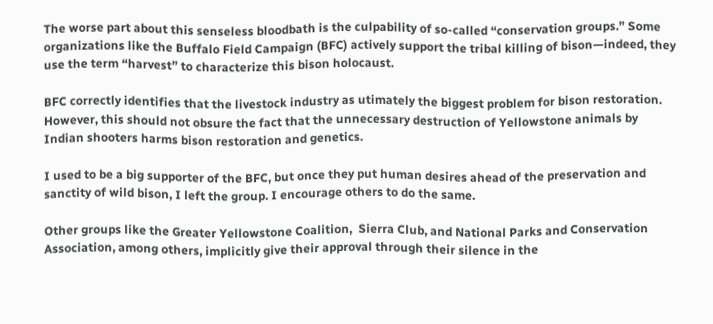The worse part about this senseless bloodbath is the culpability of so-called “conservation groups.” Some organizations like the Buffalo Field Campaign (BFC) actively support the tribal killing of bison—indeed, they use the term “harvest” to characterize this bison holocaust.

BFC correctly identifies that the livestock industry as utimately the biggest problem for bison restoration. However, this should not obsure the fact that the unnecessary destruction of Yellowstone animals by Indian shooters harms bison restoration and genetics.

I used to be a big supporter of the BFC, but once they put human desires ahead of the preservation and sanctity of wild bison, I left the group. I encourage others to do the same.

Other groups like the Greater Yellowstone Coalition,  Sierra Club, and National Parks and Conservation Association, among others, implicitly give their approval through their silence in the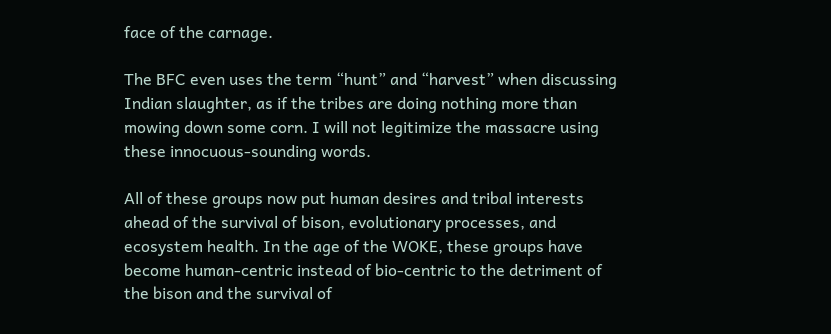face of the carnage.

The BFC even uses the term “hunt” and “harvest” when discussing Indian slaughter, as if the tribes are doing nothing more than mowing down some corn. I will not legitimize the massacre using these innocuous-sounding words.

All of these groups now put human desires and tribal interests ahead of the survival of bison, evolutionary processes, and ecosystem health. In the age of the WOKE, these groups have become human-centric instead of bio-centric to the detriment of the bison and the survival of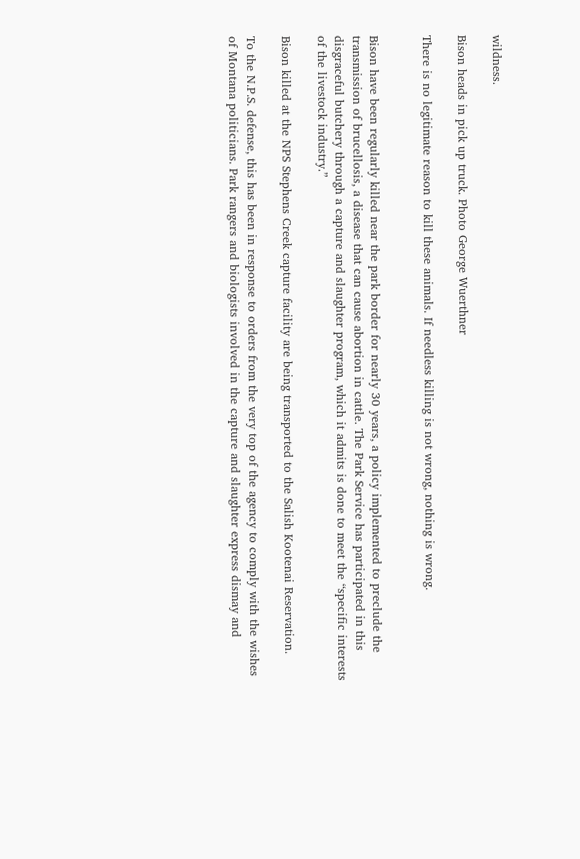wildness.

Bison heads in pick up truck. Photo George Wuerthner

There is no legitimate reason to kill these animals. If needless killing is not wrong, nothing is wrong.


Bison have been regularly killed near the park border for nearly 30 years, a policy implemented to preclude the transmission of brucellosis, a disease that can cause abortion in cattle. The Park Service has participated in this disgraceful butchery through a capture and slaughter program, which it admits is done to meet the “specific interests of the livestock industry.”

Bison killed at the NPS Stephens Creek capture facility are being transported to the Salish Kootenai Reservation.

To the N.P.S. defense, this has been in response to orders from the very top of the agency to comply with the wishes of Montana politicians. Park rangers and biologists involved in the capture and slaughter express dismay and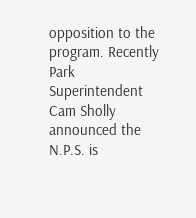opposition to the program. Recently Park Superintendent Cam Sholly announced the N.P.S. is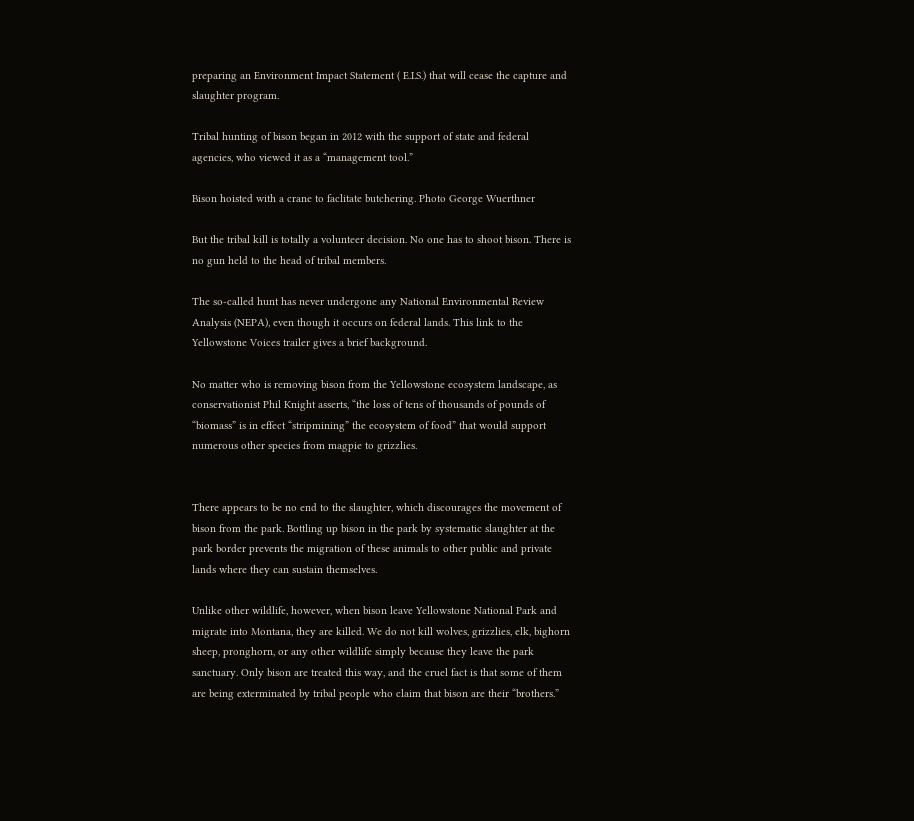preparing an Environment Impact Statement ( E.I.S.) that will cease the capture and slaughter program.

Tribal hunting of bison began in 2012 with the support of state and federal agencies, who viewed it as a “management tool.”

Bison hoisted with a crane to faclitate butchering. Photo George Wuerthner

But the tribal kill is totally a volunteer decision. No one has to shoot bison. There is no gun held to the head of tribal members.

The so-called hunt has never undergone any National Environmental Review Analysis (NEPA), even though it occurs on federal lands. This link to the Yellowstone Voices trailer gives a brief background.

No matter who is removing bison from the Yellowstone ecosystem landscape, as conservationist Phil Knight asserts, “the loss of tens of thousands of pounds of “biomass” is in effect “stripmining” the ecosystem of food” that would support numerous other species from magpie to grizzlies.


There appears to be no end to the slaughter, which discourages the movement of bison from the park. Bottling up bison in the park by systematic slaughter at the park border prevents the migration of these animals to other public and private lands where they can sustain themselves.

Unlike other wildlife, however, when bison leave Yellowstone National Park and migrate into Montana, they are killed. We do not kill wolves, grizzlies, elk, bighorn sheep, pronghorn, or any other wildlife simply because they leave the park sanctuary. Only bison are treated this way, and the cruel fact is that some of them are being exterminated by tribal people who claim that bison are their “brothers.”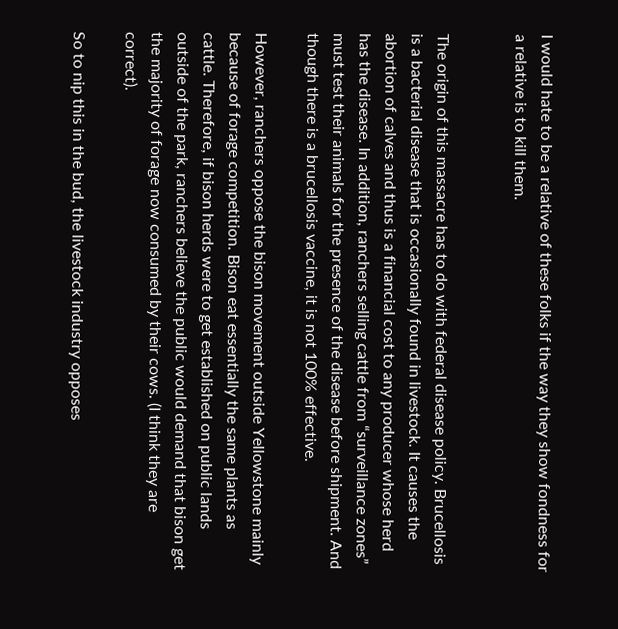I would hate to be a relative of these folks if the way they show fondness for a relative is to kill them.


The origin of this massacre has to do with federal disease policy. Brucellosis is a bacterial disease that is occasionally found in livestock. It causes the abortion of calves and thus is a financial cost to any producer whose herd has the disease. In addition, ranchers selling cattle from “surveillance zones” must test their animals for the presence of the disease before shipment. And though there is a brucellosis vaccine, it is not 100% effective.

However, ranchers oppose the bison movement outside Yellowstone mainly because of forage competition. Bison eat essentially the same plants as cattle. Therefore, if bison herds were to get established on public lands outside of the park, ranchers believe the public would demand that bison get the majority of forage now consumed by their cows. (I think they are correct).

So to nip this in the bud, the livestock industry opposes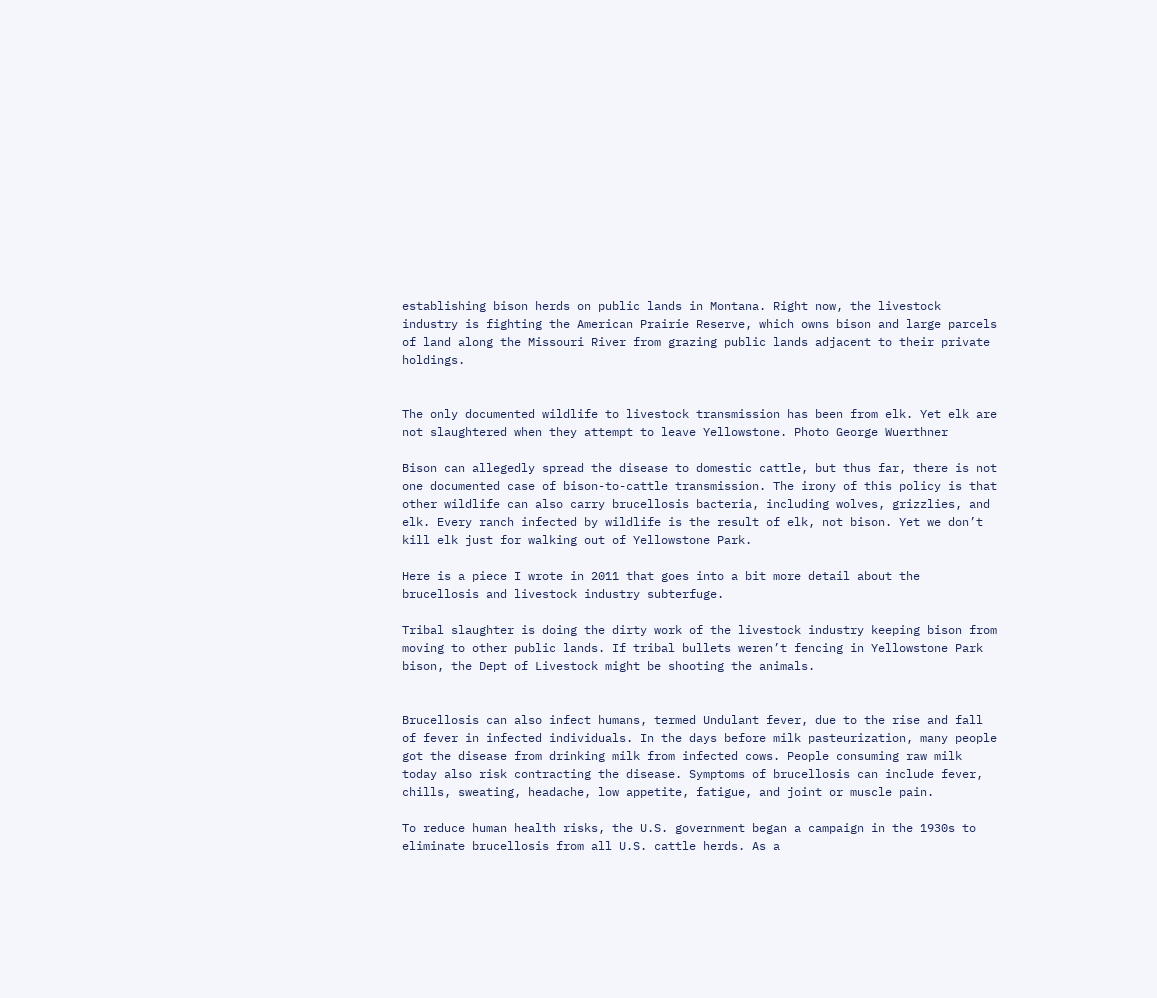establishing bison herds on public lands in Montana. Right now, the livestock industry is fighting the American Prairie Reserve, which owns bison and large parcels of land along the Missouri River from grazing public lands adjacent to their private holdings.


The only documented wildlife to livestock transmission has been from elk. Yet elk are not slaughtered when they attempt to leave Yellowstone. Photo George Wuerthner

Bison can allegedly spread the disease to domestic cattle, but thus far, there is not one documented case of bison-to-cattle transmission. The irony of this policy is that other wildlife can also carry brucellosis bacteria, including wolves, grizzlies, and elk. Every ranch infected by wildlife is the result of elk, not bison. Yet we don’t kill elk just for walking out of Yellowstone Park.

Here is a piece I wrote in 2011 that goes into a bit more detail about the brucellosis and livestock industry subterfuge.

Tribal slaughter is doing the dirty work of the livestock industry keeping bison from moving to other public lands. If tribal bullets weren’t fencing in Yellowstone Park bison, the Dept of Livestock might be shooting the animals.


Brucellosis can also infect humans, termed Undulant fever, due to the rise and fall of fever in infected individuals. In the days before milk pasteurization, many people got the disease from drinking milk from infected cows. People consuming raw milk today also risk contracting the disease. Symptoms of brucellosis can include fever, chills, sweating, headache, low appetite, fatigue, and joint or muscle pain.

To reduce human health risks, the U.S. government began a campaign in the 1930s to eliminate brucellosis from all U.S. cattle herds. As a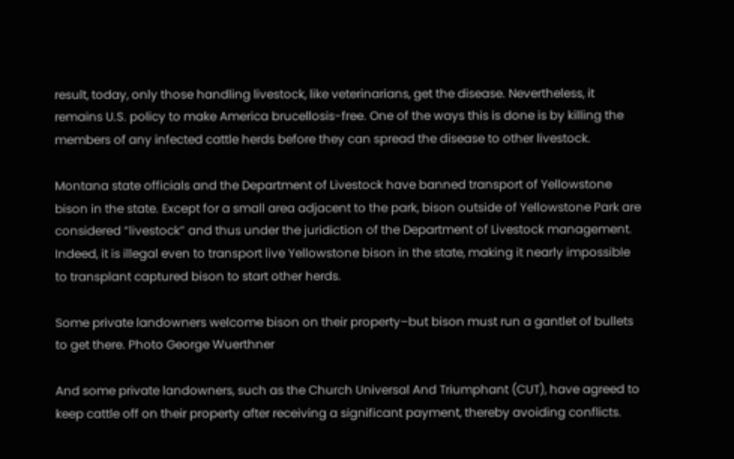result, today, only those handling livestock, like veterinarians, get the disease. Nevertheless, it remains U.S. policy to make America brucellosis-free. One of the ways this is done is by killing the members of any infected cattle herds before they can spread the disease to other livestock.

Montana state officials and the Department of Livestock have banned transport of Yellowstone bison in the state. Except for a small area adjacent to the park, bison outside of Yellowstone Park are considered “livestock” and thus under the juridiction of the Department of Livestock management. Indeed, it is illegal even to transport live Yellowstone bison in the state, making it nearly impossible to transplant captured bison to start other herds.

Some private landowners welcome bison on their property–but bison must run a gantlet of bullets to get there. Photo George Wuerthner

And some private landowners, such as the Church Universal And Triumphant (CUT), have agreed to keep cattle off on their property after receiving a significant payment, thereby avoiding conflicts.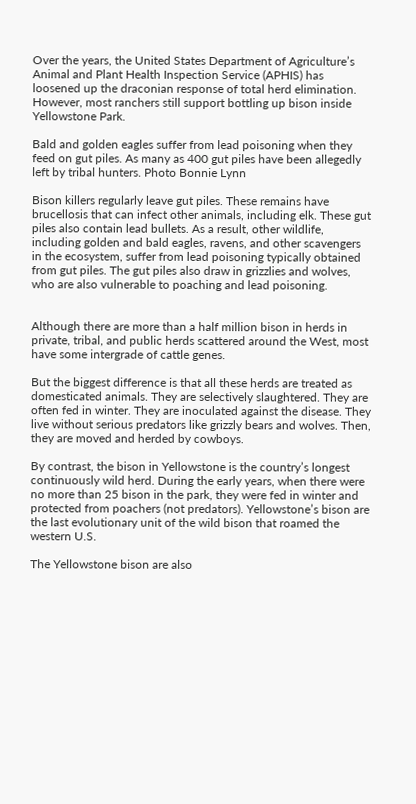Over the years, the United States Department of Agriculture’s Animal and Plant Health Inspection Service (APHIS) has loosened up the draconian response of total herd elimination. However, most ranchers still support bottling up bison inside Yellowstone Park.

Bald and golden eagles suffer from lead poisoning when they feed on gut piles. As many as 400 gut piles have been allegedly left by tribal hunters. Photo Bonnie Lynn

Bison killers regularly leave gut piles. These remains have brucellosis that can infect other animals, including elk. These gut piles also contain lead bullets. As a result, other wildlife, including golden and bald eagles, ravens, and other scavengers in the ecosystem, suffer from lead poisoning typically obtained from gut piles. The gut piles also draw in grizzlies and wolves, who are also vulnerable to poaching and lead poisoning.


Although there are more than a half million bison in herds in private, tribal, and public herds scattered around the West, most have some intergrade of cattle genes.

But the biggest difference is that all these herds are treated as domesticated animals. They are selectively slaughtered. They are often fed in winter. They are inoculated against the disease. They live without serious predators like grizzly bears and wolves. Then, they are moved and herded by cowboys.

By contrast, the bison in Yellowstone is the country’s longest continuously wild herd. During the early years, when there were no more than 25 bison in the park, they were fed in winter and protected from poachers (not predators). Yellowstone’s bison are the last evolutionary unit of the wild bison that roamed the western U.S.

The Yellowstone bison are also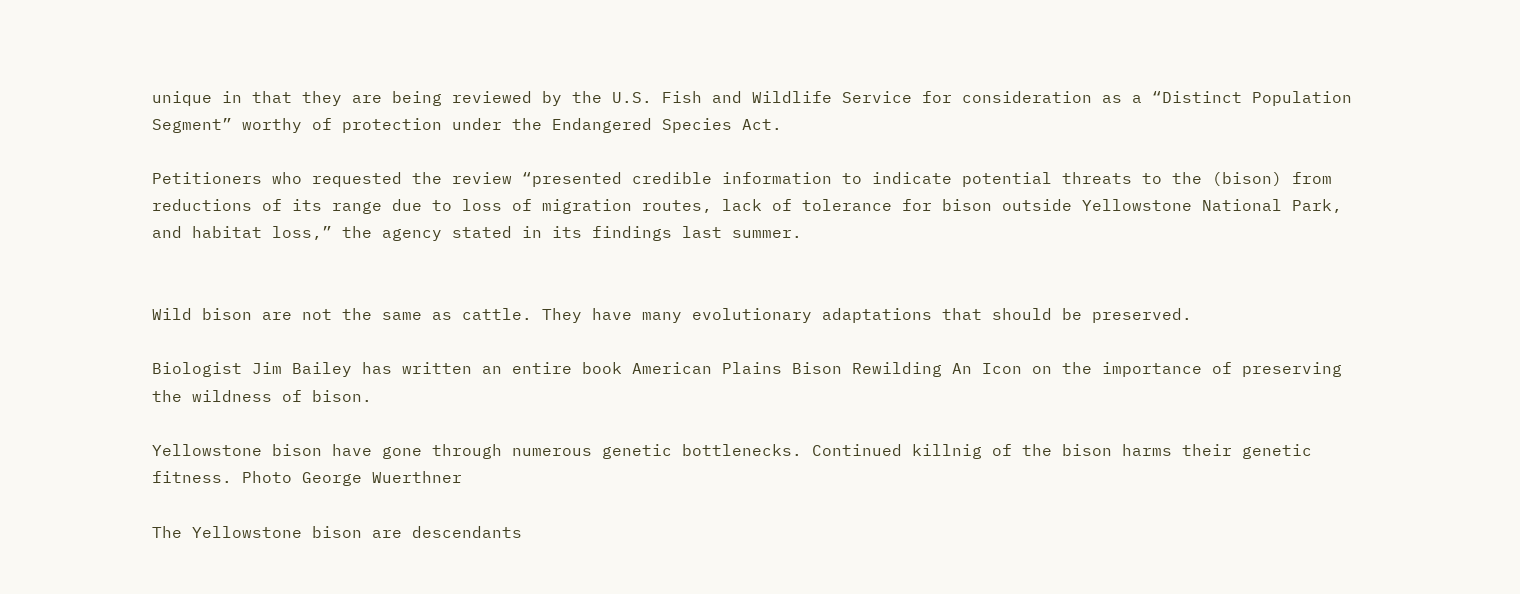unique in that they are being reviewed by the U.S. Fish and Wildlife Service for consideration as a “Distinct Population Segment” worthy of protection under the Endangered Species Act.

Petitioners who requested the review “presented credible information to indicate potential threats to the (bison) from reductions of its range due to loss of migration routes, lack of tolerance for bison outside Yellowstone National Park, and habitat loss,” the agency stated in its findings last summer.


Wild bison are not the same as cattle. They have many evolutionary adaptations that should be preserved.

Biologist Jim Bailey has written an entire book American Plains Bison Rewilding An Icon on the importance of preserving the wildness of bison.

Yellowstone bison have gone through numerous genetic bottlenecks. Continued killnig of the bison harms their genetic fitness. Photo George Wuerthner

The Yellowstone bison are descendants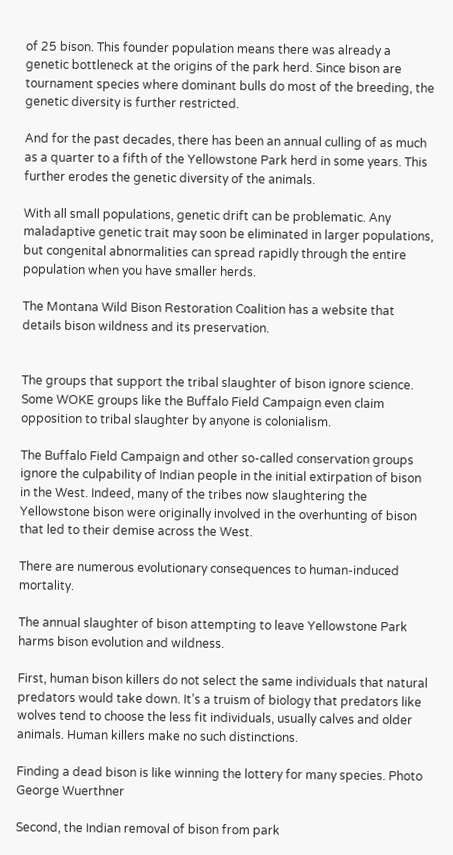of 25 bison. This founder population means there was already a genetic bottleneck at the origins of the park herd. Since bison are tournament species where dominant bulls do most of the breeding, the genetic diversity is further restricted.

And for the past decades, there has been an annual culling of as much as a quarter to a fifth of the Yellowstone Park herd in some years. This further erodes the genetic diversity of the animals.

With all small populations, genetic drift can be problematic. Any maladaptive genetic trait may soon be eliminated in larger populations, but congenital abnormalities can spread rapidly through the entire population when you have smaller herds.

The Montana Wild Bison Restoration Coalition has a website that details bison wildness and its preservation.


The groups that support the tribal slaughter of bison ignore science. Some WOKE groups like the Buffalo Field Campaign even claim opposition to tribal slaughter by anyone is colonialism.

The Buffalo Field Campaign and other so-called conservation groups ignore the culpability of Indian people in the initial extirpation of bison in the West. Indeed, many of the tribes now slaughtering the Yellowstone bison were originally involved in the overhunting of bison that led to their demise across the West.

There are numerous evolutionary consequences to human-induced mortality.

The annual slaughter of bison attempting to leave Yellowstone Park harms bison evolution and wildness.

First, human bison killers do not select the same individuals that natural predators would take down. It’s a truism of biology that predators like wolves tend to choose the less fit individuals, usually calves and older animals. Human killers make no such distinctions.

Finding a dead bison is like winning the lottery for many species. Photo George Wuerthner

Second, the Indian removal of bison from park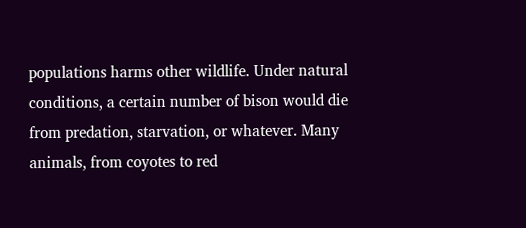populations harms other wildlife. Under natural conditions, a certain number of bison would die from predation, starvation, or whatever. Many animals, from coyotes to red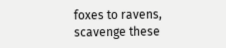foxes to ravens, scavenge these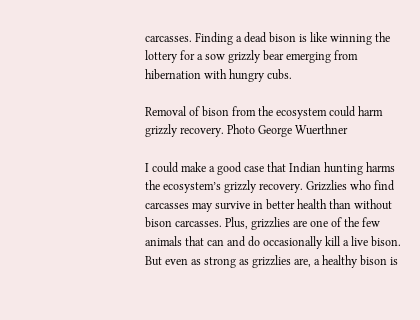carcasses. Finding a dead bison is like winning the lottery for a sow grizzly bear emerging from hibernation with hungry cubs.

Removal of bison from the ecosystem could harm grizzly recovery. Photo George Wuerthner

I could make a good case that Indian hunting harms the ecosystem’s grizzly recovery. Grizzlies who find carcasses may survive in better health than without bison carcasses. Plus, grizzlies are one of the few animals that can and do occasionally kill a live bison. But even as strong as grizzlies are, a healthy bison is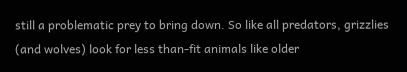still a problematic prey to bring down. So like all predators, grizzlies (and wolves) look for less than-fit animals like older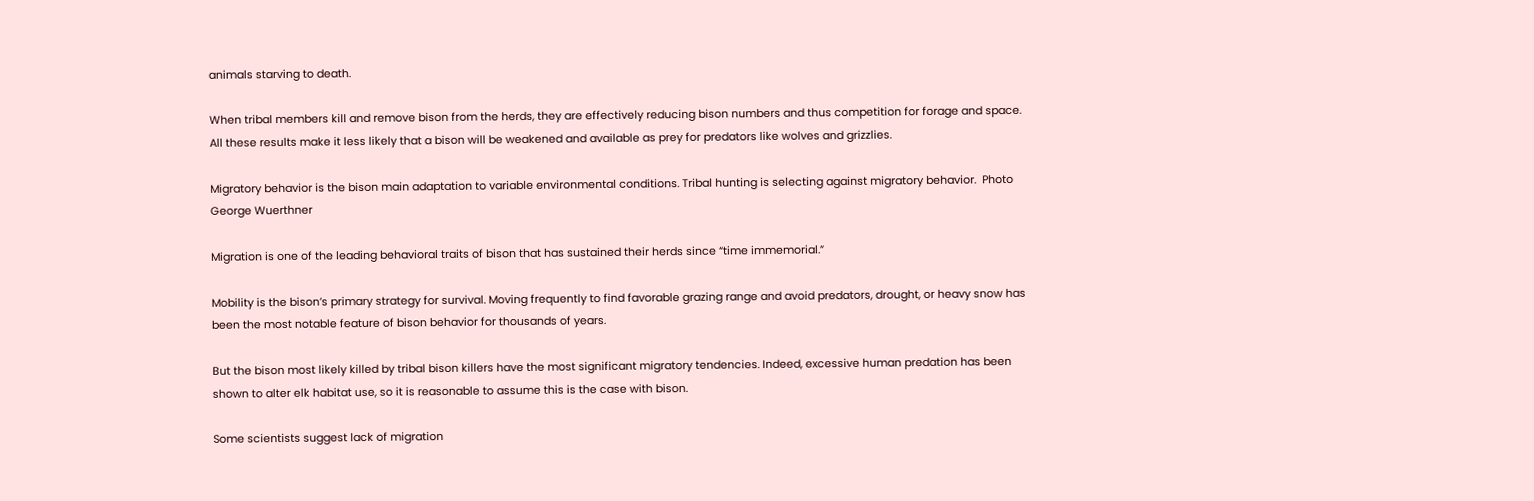animals starving to death.

When tribal members kill and remove bison from the herds, they are effectively reducing bison numbers and thus competition for forage and space. All these results make it less likely that a bison will be weakened and available as prey for predators like wolves and grizzlies.

Migratory behavior is the bison main adaptation to variable environmental conditions. Tribal hunting is selecting against migratory behavior.  Photo George Wuerthner

Migration is one of the leading behavioral traits of bison that has sustained their herds since “time immemorial.”

Mobility is the bison’s primary strategy for survival. Moving frequently to find favorable grazing range and avoid predators, drought, or heavy snow has been the most notable feature of bison behavior for thousands of years.

But the bison most likely killed by tribal bison killers have the most significant migratory tendencies. Indeed, excessive human predation has been shown to alter elk habitat use, so it is reasonable to assume this is the case with bison.

Some scientists suggest lack of migration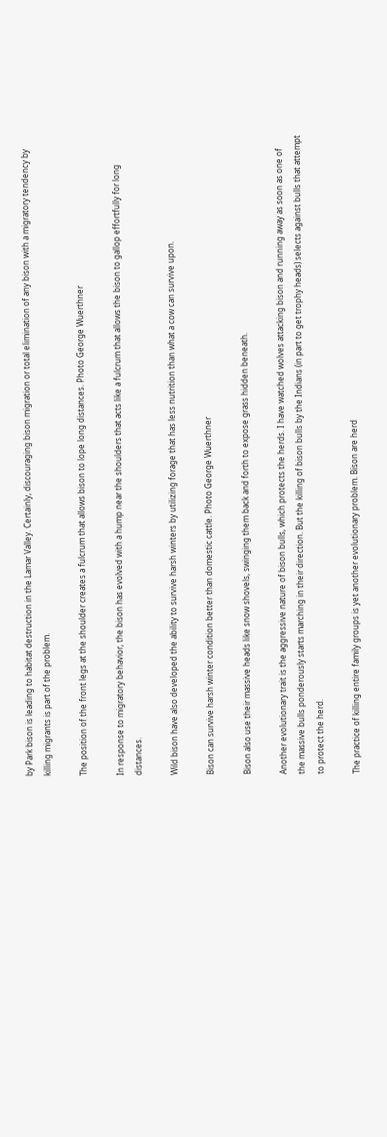by Park bison is leading to habitat destruction in the Lamar Valley. Certainly, discouraging bison migration or total elimination of any bison with a migratory tendency by killing migrants is part of the problem.

The position of the front legs at the shoulder creates a fulcrum that allows bison to lope long distances. Photo George Wuerthner

In response to migratory behavior, the bison has evolved with a hump near the shoulders that acts like a fulcrum that allows the bison to gallop effortfully for long distances.

Wild bison have also developed the ability to survive harsh winters by utilizing forage that has less nutrition than what a cow can survive upon.

Bison can survive harsh winter condition better than domestic cattle. Photo George Wuerthner

Bison also use their massive heads like snow shovels, swinging them back and forth to expose grass hidden beneath.

Another evolutionary trait is the aggressive nature of bison bulls, which protects the herds. I have watched wolves attacking bison and running away as soon as one of the massive bulls ponderously starts marching in their direction. But the killing of bison bulls by the Indians (in part to get trophy heads) selects against bulls that attempt to protect the herd.

The practice of killing entire family groups is yet another evolutionary problem. Bison are herd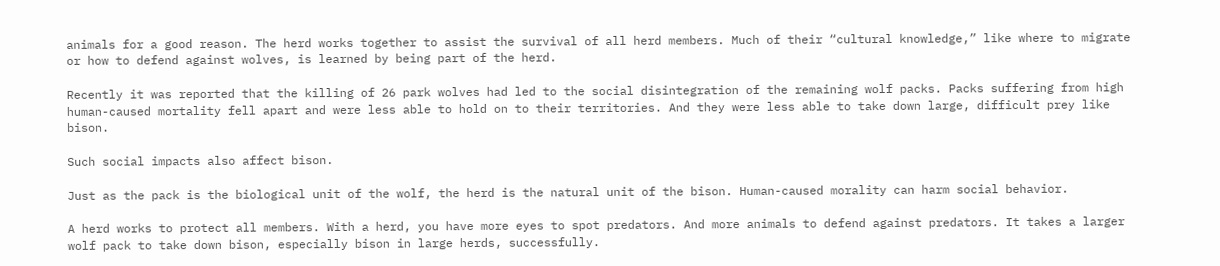animals for a good reason. The herd works together to assist the survival of all herd members. Much of their “cultural knowledge,” like where to migrate or how to defend against wolves, is learned by being part of the herd.

Recently it was reported that the killing of 26 park wolves had led to the social disintegration of the remaining wolf packs. Packs suffering from high human-caused mortality fell apart and were less able to hold on to their territories. And they were less able to take down large, difficult prey like bison.

Such social impacts also affect bison.

Just as the pack is the biological unit of the wolf, the herd is the natural unit of the bison. Human-caused morality can harm social behavior.

A herd works to protect all members. With a herd, you have more eyes to spot predators. And more animals to defend against predators. It takes a larger wolf pack to take down bison, especially bison in large herds, successfully.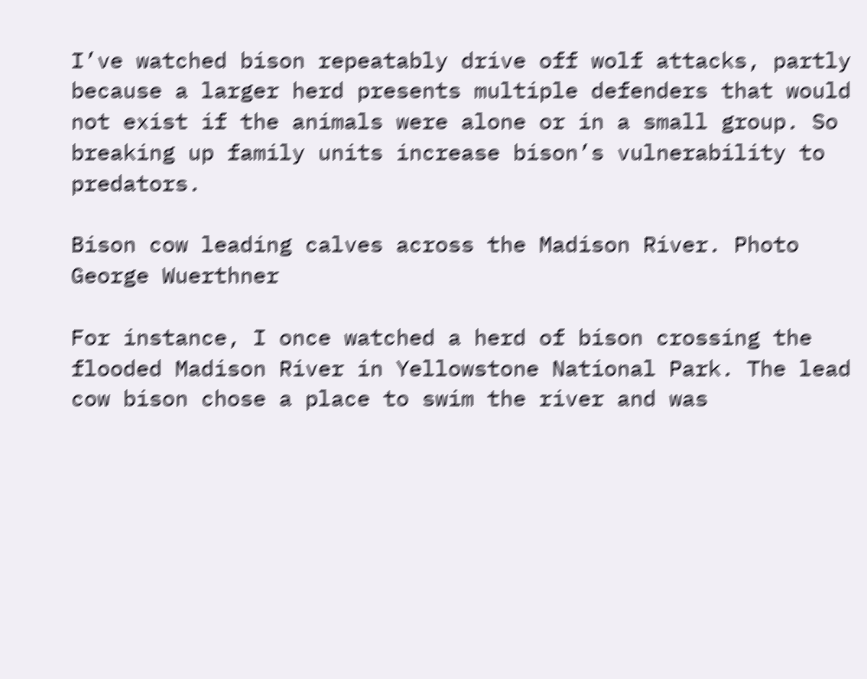I’ve watched bison repeatably drive off wolf attacks, partly because a larger herd presents multiple defenders that would not exist if the animals were alone or in a small group. So breaking up family units increase bison’s vulnerability to predators.

Bison cow leading calves across the Madison River. Photo George Wuerthner

For instance, I once watched a herd of bison crossing the flooded Madison River in Yellowstone National Park. The lead cow bison chose a place to swim the river and was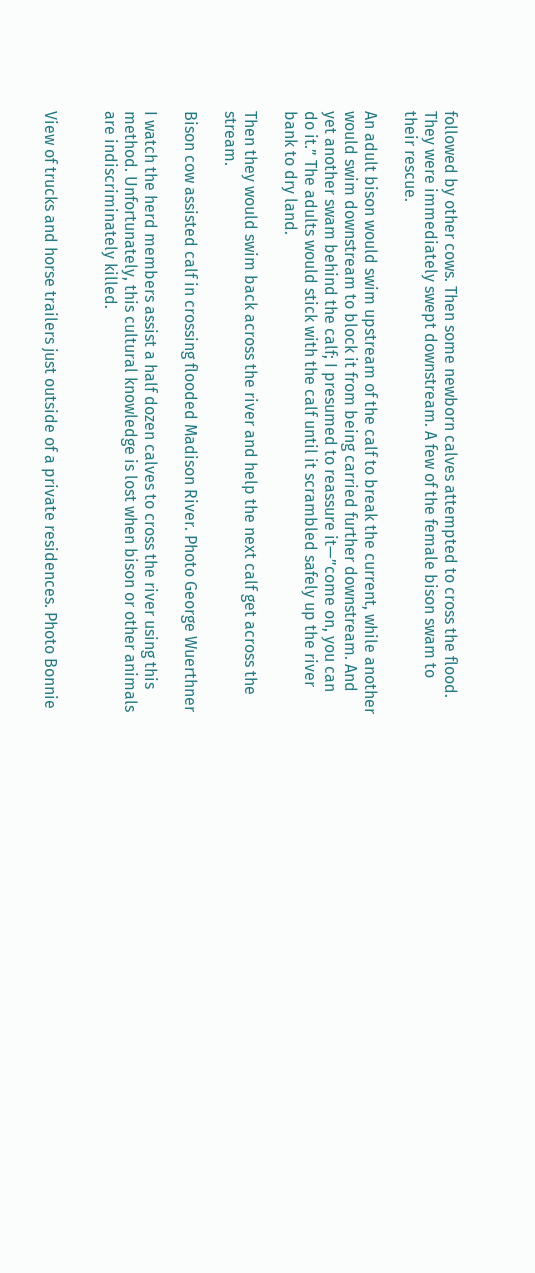followed by other cows. Then some newborn calves attempted to cross the flood. They were immediately swept downstream. A few of the female bison swam to their rescue.

An adult bison would swim upstream of the calf to break the current, while another would swim downstream to block it from being carried further downstream. And yet another swam behind the calf; I presumed to reassure it—”come on, you can do it.” The adults would stick with the calf until it scrambled safely up the river bank to dry land.

Then they would swim back across the river and help the next calf get across the stream.

Bison cow assisted calf in crossing flooded Madison River. Photo George Wuerthner

I watch the herd members assist a half dozen calves to cross the river using this method. Unfortunately, this cultural knowledge is lost when bison or other animals are indiscriminately killed.


View of trucks and horse trailers just outside of a private residences. Photo Bonnie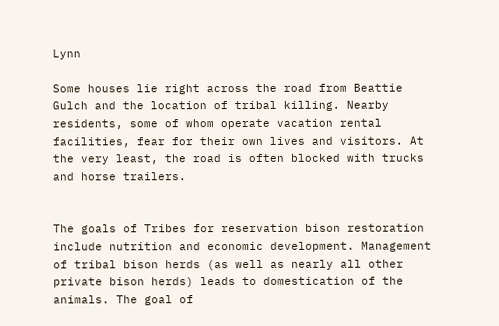Lynn

Some houses lie right across the road from Beattie Gulch and the location of tribal killing. Nearby residents, some of whom operate vacation rental facilities, fear for their own lives and visitors. At the very least, the road is often blocked with trucks and horse trailers.


The goals of Tribes for reservation bison restoration include nutrition and economic development. Management of tribal bison herds (as well as nearly all other private bison herds) leads to domestication of the animals. The goal of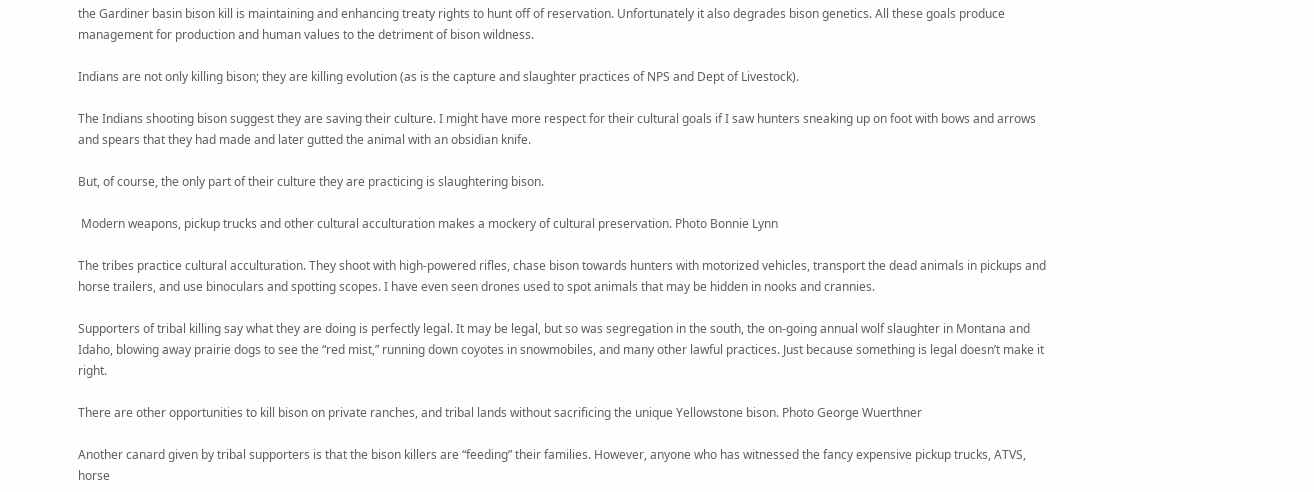the Gardiner basin bison kill is maintaining and enhancing treaty rights to hunt off of reservation. Unfortunately it also degrades bison genetics. All these goals produce management for production and human values to the detriment of bison wildness.

Indians are not only killing bison; they are killing evolution (as is the capture and slaughter practices of NPS and Dept of Livestock).

The Indians shooting bison suggest they are saving their culture. I might have more respect for their cultural goals if I saw hunters sneaking up on foot with bows and arrows and spears that they had made and later gutted the animal with an obsidian knife.

But, of course, the only part of their culture they are practicing is slaughtering bison.

 Modern weapons, pickup trucks and other cultural acculturation makes a mockery of cultural preservation. Photo Bonnie Lynn

The tribes practice cultural acculturation. They shoot with high-powered rifles, chase bison towards hunters with motorized vehicles, transport the dead animals in pickups and horse trailers, and use binoculars and spotting scopes. I have even seen drones used to spot animals that may be hidden in nooks and crannies.

Supporters of tribal killing say what they are doing is perfectly legal. It may be legal, but so was segregation in the south, the on-going annual wolf slaughter in Montana and Idaho, blowing away prairie dogs to see the “red mist,” running down coyotes in snowmobiles, and many other lawful practices. Just because something is legal doesn’t make it right.

There are other opportunities to kill bison on private ranches, and tribal lands without sacrificing the unique Yellowstone bison. Photo George Wuerthner

Another canard given by tribal supporters is that the bison killers are “feeding” their families. However, anyone who has witnessed the fancy expensive pickup trucks, ATVS, horse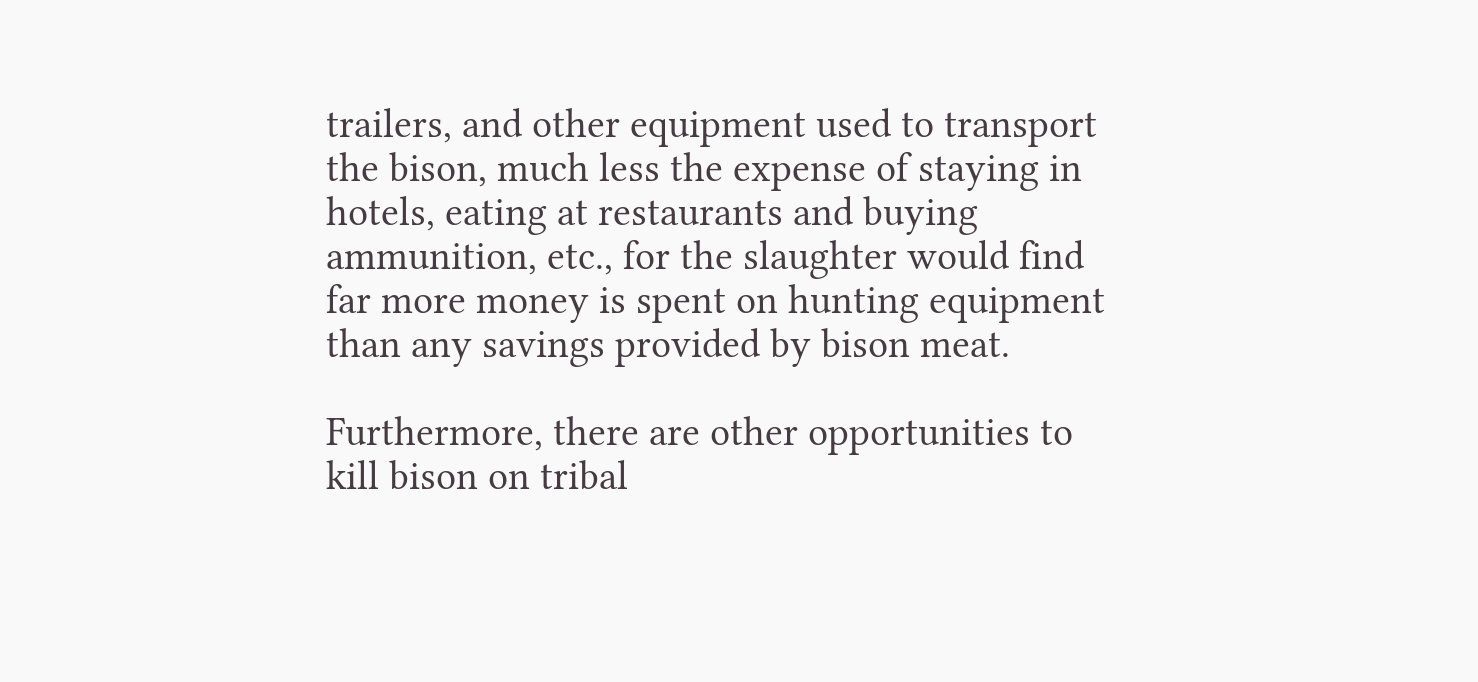trailers, and other equipment used to transport the bison, much less the expense of staying in hotels, eating at restaurants and buying ammunition, etc., for the slaughter would find far more money is spent on hunting equipment than any savings provided by bison meat.

Furthermore, there are other opportunities to kill bison on tribal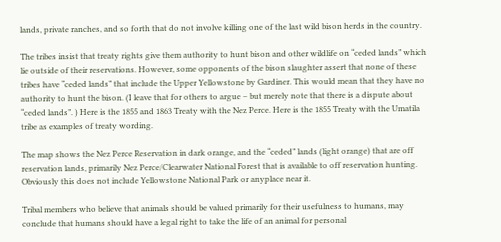lands, private ranches, and so forth that do not involve killing one of the last wild bison herds in the country.

The tribes insist that treaty rights give them authority to hunt bison and other wildlife on “ceded lands” which lie outside of their reservations. However, some opponents of the bison slaughter assert that none of these tribes have “ceded lands” that include the Upper Yellowstone by Gardiner. This would mean that they have no authority to hunt the bison. (I leave that for others to argue – but merely note that there is a dispute about “ceded lands”. ) Here is the 1855 and 1863 Treaty with the Nez Perce. Here is the 1855 Treaty with the Umatila tribe as examples of treaty wording.

The map shows the Nez Perce Reservation in dark orange, and the “ceded” lands (light orange) that are off reservation lands, primarily Nez Perce/Clearwater National Forest that is available to off reservation hunting. Obviously this does not include Yellowstone National Park or anyplace near it.

Tribal members who believe that animals should be valued primarily for their usefulness to humans, may conclude that humans should have a legal right to take the life of an animal for personal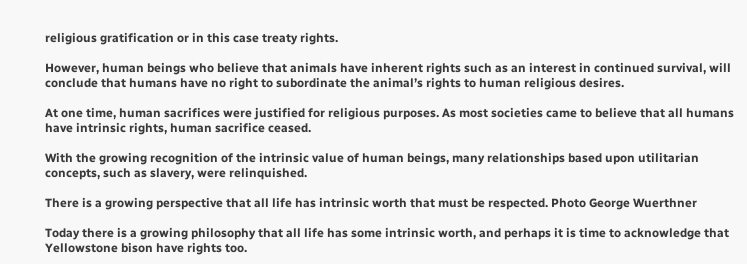religious gratification or in this case treaty rights.

However, human beings who believe that animals have inherent rights such as an interest in continued survival, will conclude that humans have no right to subordinate the animal’s rights to human religious desires.

At one time, human sacrifices were justified for religious purposes. As most societies came to believe that all humans have intrinsic rights, human sacrifice ceased.

With the growing recognition of the intrinsic value of human beings, many relationships based upon utilitarian concepts, such as slavery, were relinquished.

There is a growing perspective that all life has intrinsic worth that must be respected. Photo George Wuerthner

Today there is a growing philosophy that all life has some intrinsic worth, and perhaps it is time to acknowledge that Yellowstone bison have rights too.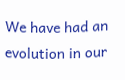We have had an evolution in our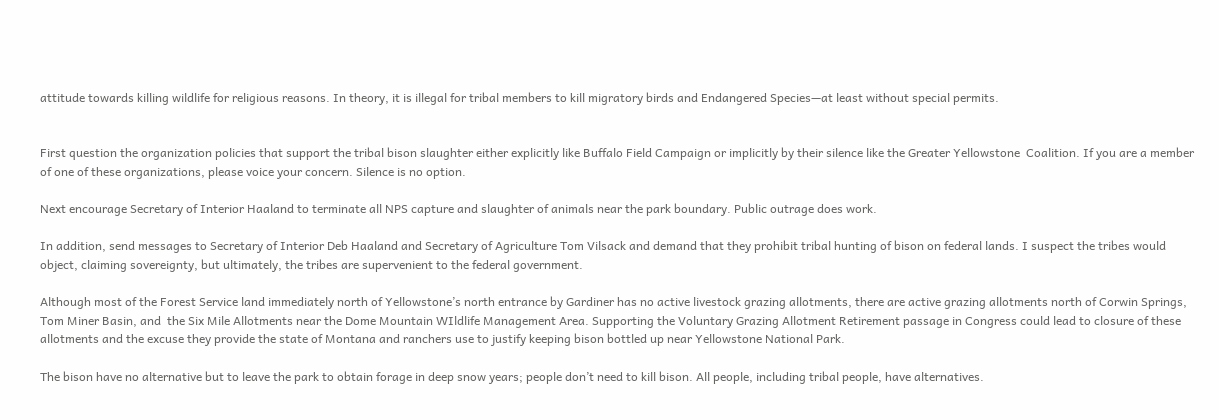attitude towards killing wildlife for religious reasons. In theory, it is illegal for tribal members to kill migratory birds and Endangered Species—at least without special permits.


First question the organization policies that support the tribal bison slaughter either explicitly like Buffalo Field Campaign or implicitly by their silence like the Greater Yellowstone  Coalition. If you are a member of one of these organizations, please voice your concern. Silence is no option.

Next encourage Secretary of Interior Haaland to terminate all NPS capture and slaughter of animals near the park boundary. Public outrage does work.

In addition, send messages to Secretary of Interior Deb Haaland and Secretary of Agriculture Tom Vilsack and demand that they prohibit tribal hunting of bison on federal lands. I suspect the tribes would object, claiming sovereignty, but ultimately, the tribes are supervenient to the federal government.

Although most of the Forest Service land immediately north of Yellowstone’s north entrance by Gardiner has no active livestock grazing allotments, there are active grazing allotments north of Corwin Springs, Tom Miner Basin, and  the Six Mile Allotments near the Dome Mountain WIldlife Management Area. Supporting the Voluntary Grazing Allotment Retirement passage in Congress could lead to closure of these allotments and the excuse they provide the state of Montana and ranchers use to justify keeping bison bottled up near Yellowstone National Park.

The bison have no alternative but to leave the park to obtain forage in deep snow years; people don’t need to kill bison. All people, including tribal people, have alternatives.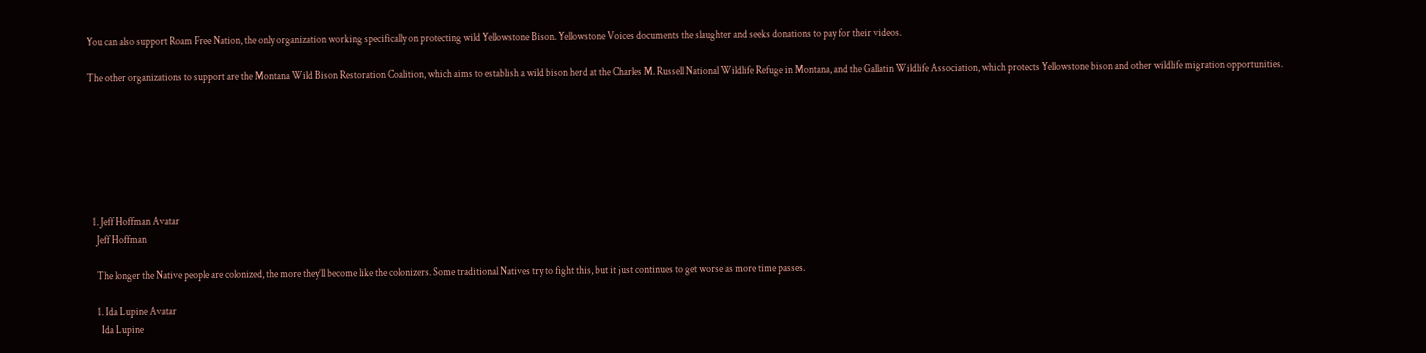You can also support Roam Free Nation, the only organization working specifically on protecting wild Yellowstone Bison. Yellowstone Voices documents the slaughter and seeks donations to pay for their videos.

The other organizations to support are the Montana Wild Bison Restoration Coalition, which aims to establish a wild bison herd at the Charles M. Russell National Wildlife Refuge in Montana, and the Gallatin Wildlife Association, which protects Yellowstone bison and other wildlife migration opportunities.







  1. Jeff Hoffman Avatar
    Jeff Hoffman

    The longer the Native people are colonized, the more they’ll become like the colonizers. Some traditional Natives try to fight this, but it just continues to get worse as more time passes.

    1. Ida Lupine Avatar
      Ida Lupine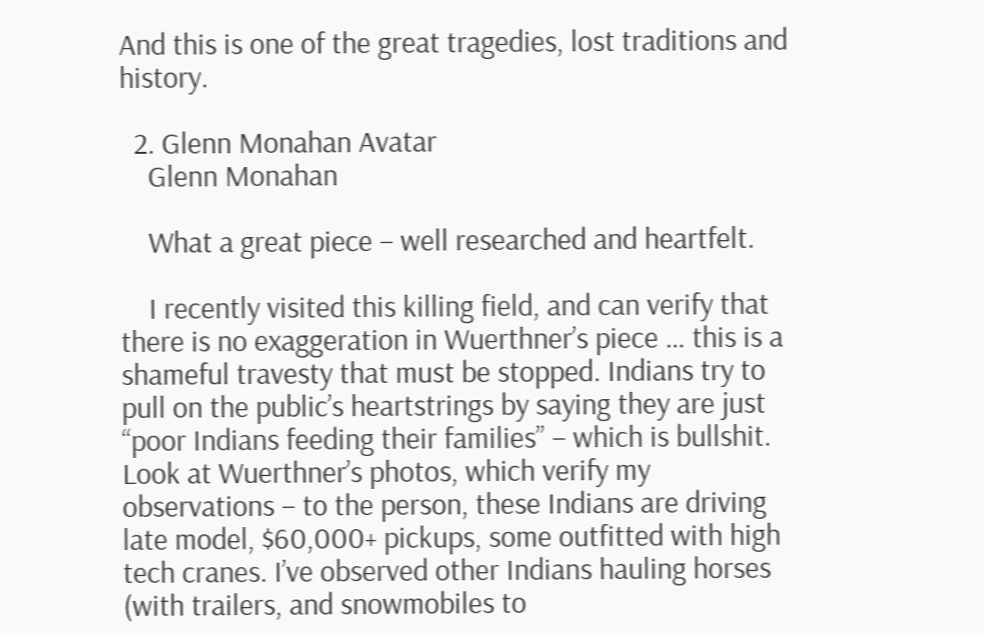And this is one of the great tragedies, lost traditions and history.

  2. Glenn Monahan Avatar
    Glenn Monahan

    What a great piece – well researched and heartfelt.

    I recently visited this killing field, and can verify that there is no exaggeration in Wuerthner’s piece … this is a shameful travesty that must be stopped. Indians try to pull on the public’s heartstrings by saying they are just “poor Indians feeding their families” – which is bullshit. Look at Wuerthner’s photos, which verify my observations – to the person, these Indians are driving late model, $60,000+ pickups, some outfitted with high tech cranes. I’ve observed other Indians hauling horses (with trailers, and snowmobiles to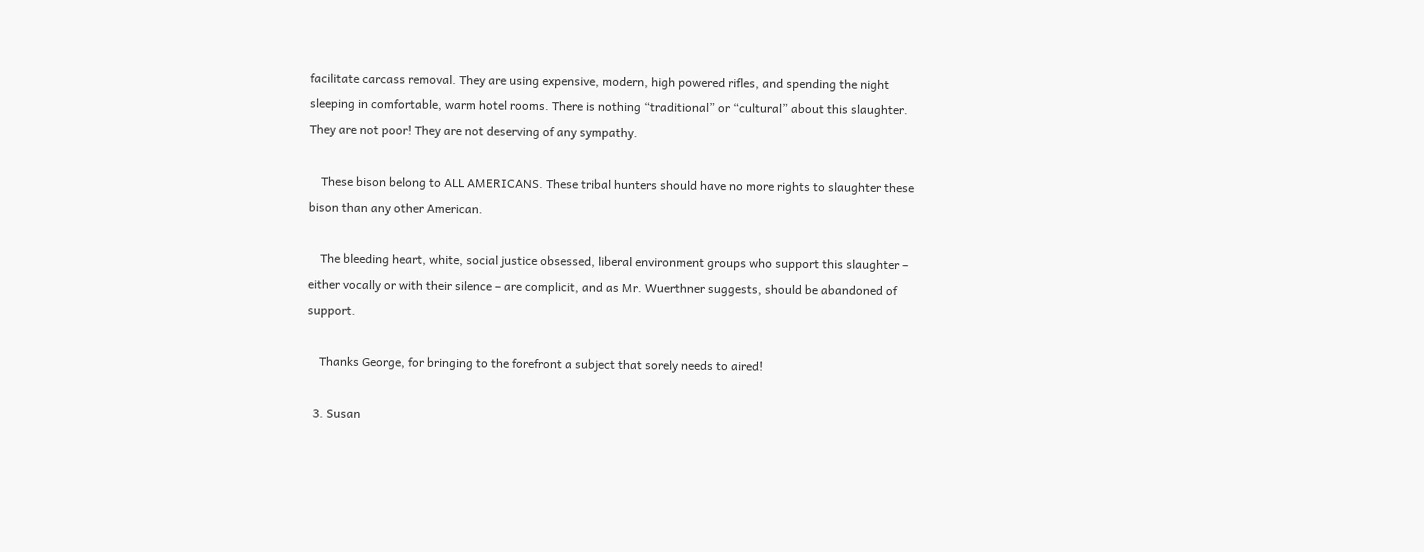facilitate carcass removal. They are using expensive, modern, high powered rifles, and spending the night sleeping in comfortable, warm hotel rooms. There is nothing “traditional” or “cultural” about this slaughter. They are not poor! They are not deserving of any sympathy.

    These bison belong to ALL AMERICANS. These tribal hunters should have no more rights to slaughter these bison than any other American.

    The bleeding heart, white, social justice obsessed, liberal environment groups who support this slaughter – either vocally or with their silence – are complicit, and as Mr. Wuerthner suggests, should be abandoned of support.

    Thanks George, for bringing to the forefront a subject that sorely needs to aired!

  3. Susan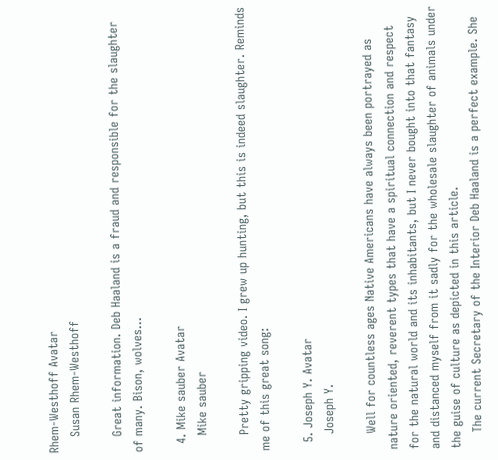Rhem-Westhoff Avatar
    Susan Rhem-Westhoff

    Great information. Deb Haaland is a fraud and responsible for the slaughter of many. Bison, wolves…

  4. Mike sauber Avatar
    Mike sauber

    Pretty gripping video. I grew up hunting, but this is indeed slaughter. Reminds me of this great song:

  5. Joseph Y. Avatar
    Joseph Y.

    Well for countless ages Native Americans have always been portrayed as nature oriented, reverent types that have a spiritual connection and respect for the natural world and its inhabitants, but I never bought into that fantasy and distanced myself from it sadly for the wholesale slaughter of animals under the guise of culture as depicted in this article.
    The current Secretary of the Interior Deb Haaland is a perfect example. She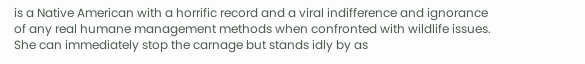is a Native American with a horrific record and a viral indifference and ignorance of any real humane management methods when confronted with wildlife issues. She can immediately stop the carnage but stands idly by as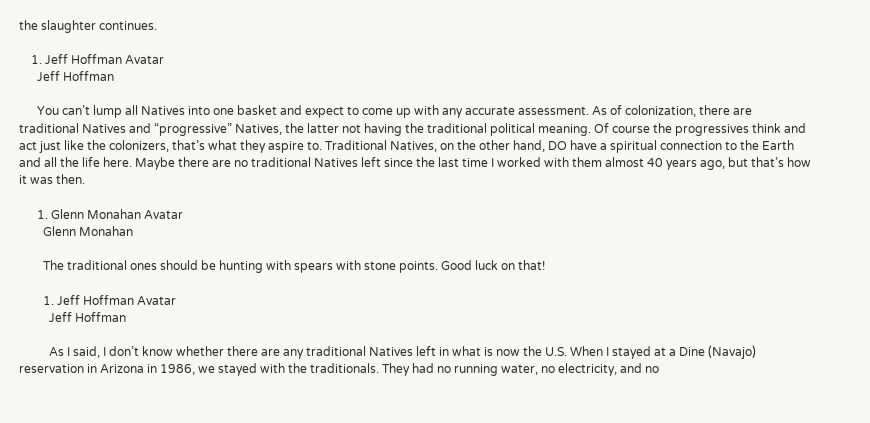the slaughter continues.

    1. Jeff Hoffman Avatar
      Jeff Hoffman

      You can’t lump all Natives into one basket and expect to come up with any accurate assessment. As of colonization, there are traditional Natives and “progressive” Natives, the latter not having the traditional political meaning. Of course the progressives think and act just like the colonizers, that’s what they aspire to. Traditional Natives, on the other hand, DO have a spiritual connection to the Earth and all the life here. Maybe there are no traditional Natives left since the last time I worked with them almost 40 years ago, but that’s how it was then.

      1. Glenn Monahan Avatar
        Glenn Monahan

        The traditional ones should be hunting with spears with stone points. Good luck on that!

        1. Jeff Hoffman Avatar
          Jeff Hoffman

          As I said, I don’t know whether there are any traditional Natives left in what is now the U.S. When I stayed at a Dine (Navajo) reservation in Arizona in 1986, we stayed with the traditionals. They had no running water, no electricity, and no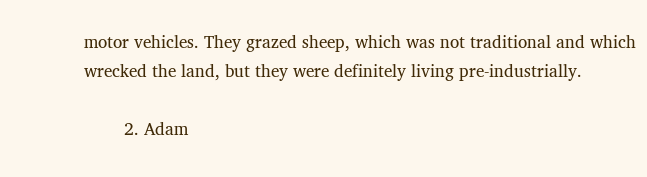motor vehicles. They grazed sheep, which was not traditional and which wrecked the land, but they were definitely living pre-industrially.

        2. Adam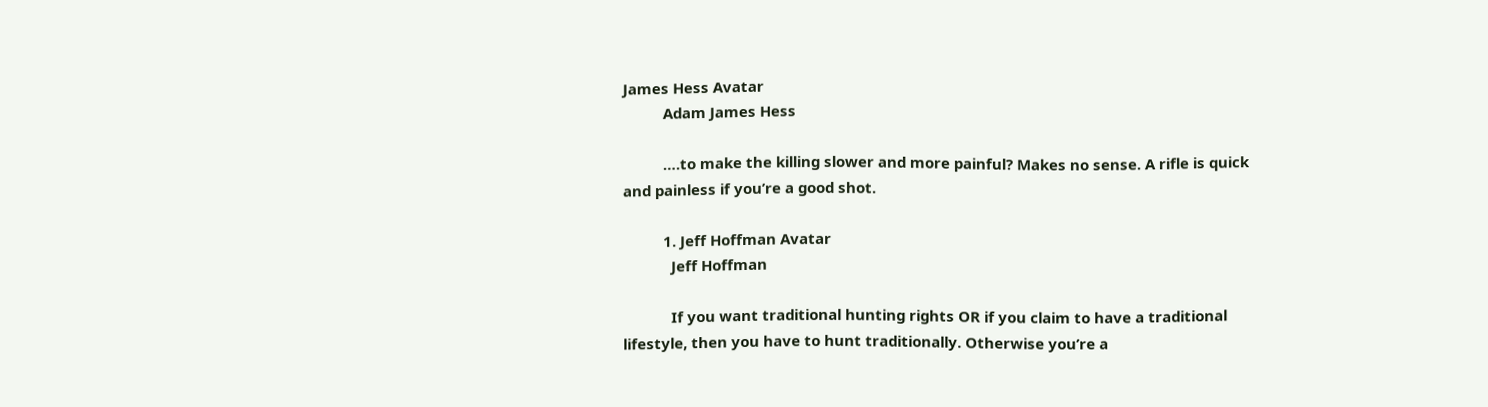James Hess Avatar
          Adam James Hess

          ….to make the killing slower and more painful? Makes no sense. A rifle is quick and painless if you’re a good shot.

          1. Jeff Hoffman Avatar
            Jeff Hoffman

            If you want traditional hunting rights OR if you claim to have a traditional lifestyle, then you have to hunt traditionally. Otherwise you’re a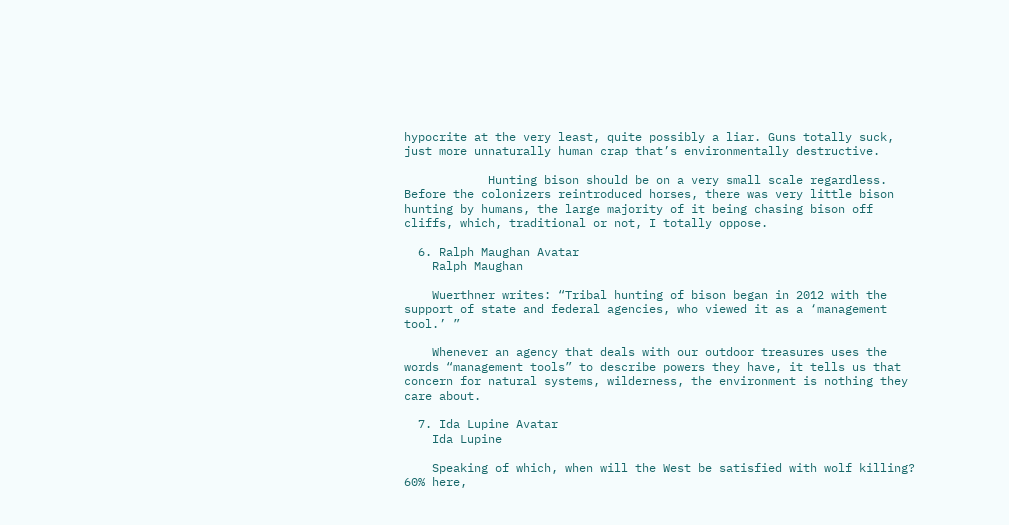hypocrite at the very least, quite possibly a liar. Guns totally suck, just more unnaturally human crap that’s environmentally destructive.

            Hunting bison should be on a very small scale regardless. Before the colonizers reintroduced horses, there was very little bison hunting by humans, the large majority of it being chasing bison off cliffs, which, traditional or not, I totally oppose.

  6. Ralph Maughan Avatar
    Ralph Maughan

    Wuerthner writes: “Tribal hunting of bison began in 2012 with the support of state and federal agencies, who viewed it as a ‘management tool.’ ”

    Whenever an agency that deals with our outdoor treasures uses the words “management tools” to describe powers they have, it tells us that concern for natural systems, wilderness, the environment is nothing they care about.

  7. Ida Lupine Avatar
    Ida Lupine

    Speaking of which, when will the West be satisfied with wolf killing? 60% here,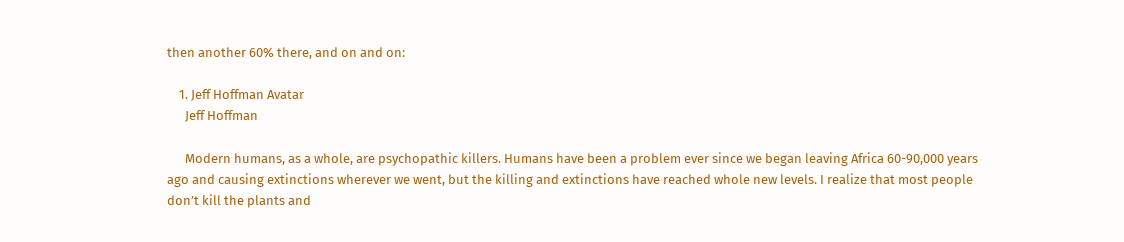then another 60% there, and on and on:

    1. Jeff Hoffman Avatar
      Jeff Hoffman

      Modern humans, as a whole, are psychopathic killers. Humans have been a problem ever since we began leaving Africa 60-90,000 years ago and causing extinctions wherever we went, but the killing and extinctions have reached whole new levels. I realize that most people don’t kill the plants and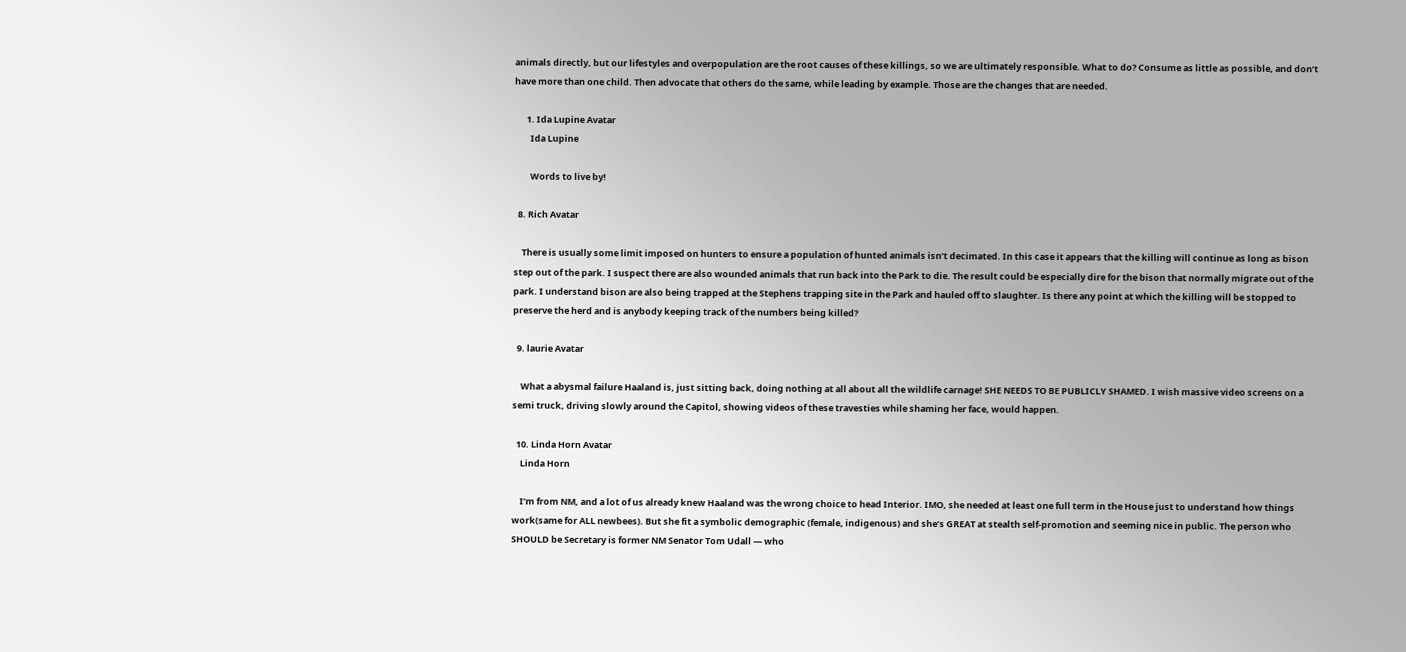animals directly, but our lifestyles and overpopulation are the root causes of these killings, so we are ultimately responsible. What to do? Consume as little as possible, and don’t have more than one child. Then advocate that others do the same, while leading by example. Those are the changes that are needed.

      1. Ida Lupine Avatar
        Ida Lupine

        Words to live by!

  8. Rich Avatar

    There is usually some limit imposed on hunters to ensure a population of hunted animals isn’t decimated. In this case it appears that the killing will continue as long as bison step out of the park. I suspect there are also wounded animals that run back into the Park to die. The result could be especially dire for the bison that normally migrate out of the park. I understand bison are also being trapped at the Stephens trapping site in the Park and hauled off to slaughter. Is there any point at which the killing will be stopped to preserve the herd and is anybody keeping track of the numbers being killed?

  9. laurie Avatar

    What a abysmal failure Haaland is, just sitting back, doing nothing at all about all the wildlife carnage! SHE NEEDS TO BE PUBLICLY SHAMED. I wish massive video screens on a semi truck, driving slowly around the Capitol, showing videos of these travesties while shaming her face, would happen.

  10. Linda Horn Avatar
    Linda Horn

    I’m from NM, and a lot of us already knew Haaland was the wrong choice to head Interior. IMO, she needed at least one full term in the House just to understand how things work(same for ALL newbees). But she fit a symbolic demographic (female, indigenous) and she’s GREAT at stealth self-promotion and seeming nice in public. The person who SHOULD be Secretary is former NM Senator Tom Udall — who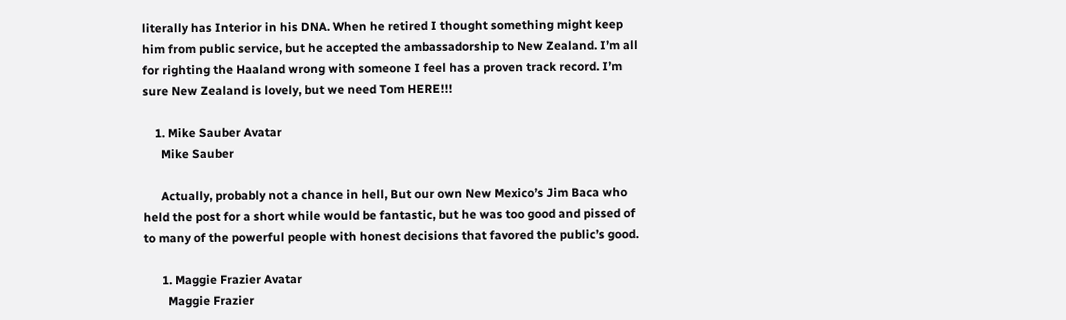literally has Interior in his DNA. When he retired I thought something might keep him from public service, but he accepted the ambassadorship to New Zealand. I’m all for righting the Haaland wrong with someone I feel has a proven track record. I’m sure New Zealand is lovely, but we need Tom HERE!!!

    1. Mike Sauber Avatar
      Mike Sauber

      Actually, probably not a chance in hell, But our own New Mexico’s Jim Baca who held the post for a short while would be fantastic, but he was too good and pissed of to many of the powerful people with honest decisions that favored the public’s good.

      1. Maggie Frazier Avatar
        Maggie Frazier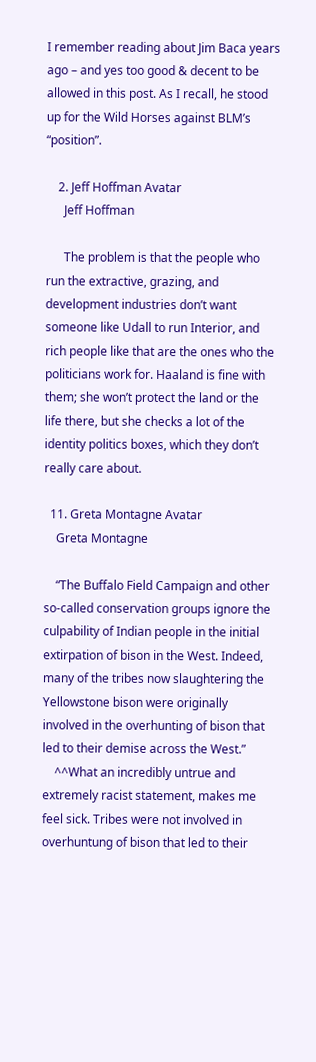I remember reading about Jim Baca years ago – and yes too good & decent to be allowed in this post. As I recall, he stood up for the Wild Horses against BLM’s “position”.

    2. Jeff Hoffman Avatar
      Jeff Hoffman

      The problem is that the people who run the extractive, grazing, and development industries don’t want someone like Udall to run Interior, and rich people like that are the ones who the politicians work for. Haaland is fine with them; she won’t protect the land or the life there, but she checks a lot of the identity politics boxes, which they don’t really care about.

  11. Greta Montagne Avatar
    Greta Montagne

    “The Buffalo Field Campaign and other so-called conservation groups ignore the culpability of Indian people in the initial extirpation of bison in the West. Indeed, many of the tribes now slaughtering the Yellowstone bison were originally involved in the overhunting of bison that led to their demise across the West.”
    ^^What an incredibly untrue and extremely racist statement, makes me feel sick. Tribes were not involved in overhuntung of bison that led to their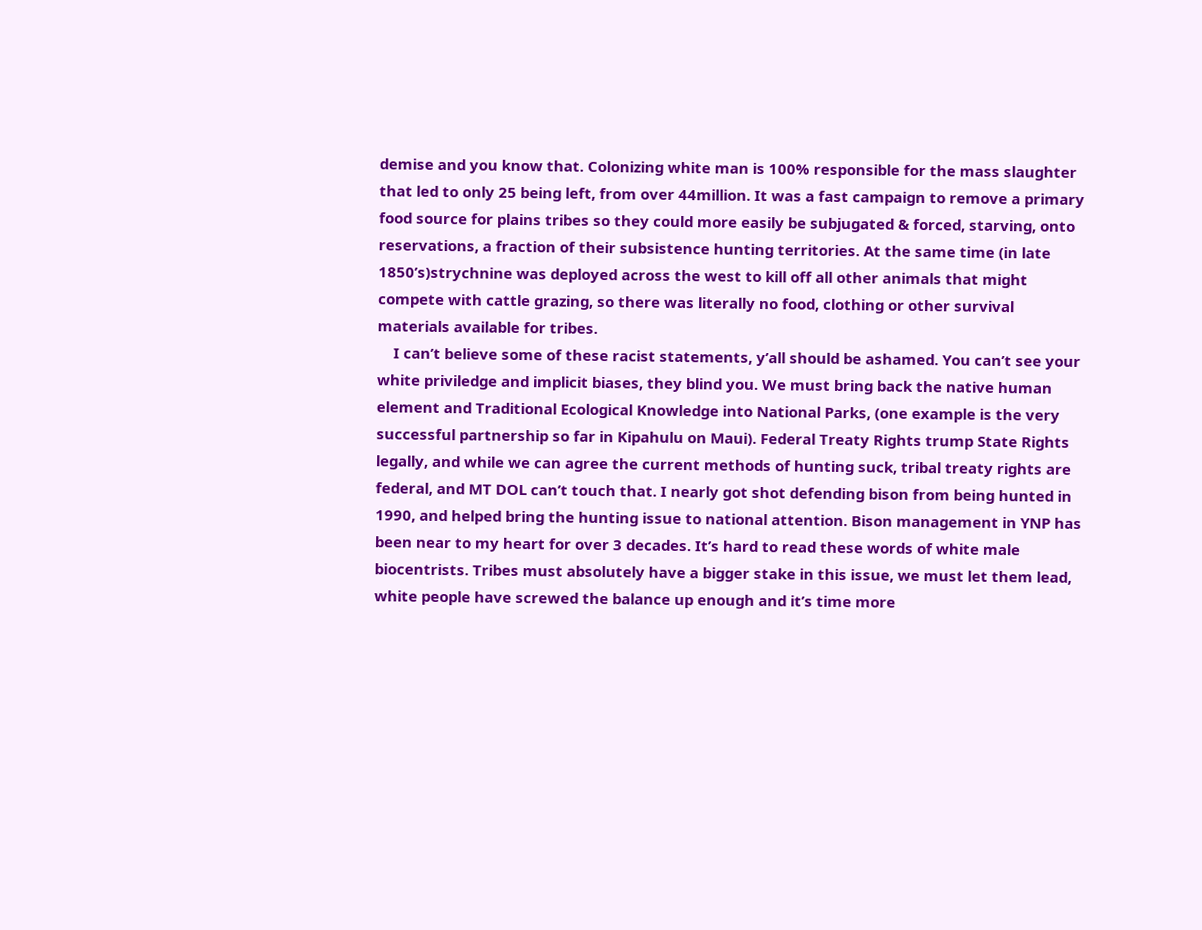demise and you know that. Colonizing white man is 100% responsible for the mass slaughter that led to only 25 being left, from over 44million. It was a fast campaign to remove a primary food source for plains tribes so they could more easily be subjugated & forced, starving, onto reservations, a fraction of their subsistence hunting territories. At the same time (in late 1850’s)strychnine was deployed across the west to kill off all other animals that might compete with cattle grazing, so there was literally no food, clothing or other survival materials available for tribes.
    I can’t believe some of these racist statements, y’all should be ashamed. You can’t see your white priviledge and implicit biases, they blind you. We must bring back the native human element and Traditional Ecological Knowledge into National Parks, (one example is the very successful partnership so far in Kipahulu on Maui). Federal Treaty Rights trump State Rights legally, and while we can agree the current methods of hunting suck, tribal treaty rights are federal, and MT DOL can’t touch that. I nearly got shot defending bison from being hunted in 1990, and helped bring the hunting issue to national attention. Bison management in YNP has been near to my heart for over 3 decades. It’s hard to read these words of white male biocentrists. Tribes must absolutely have a bigger stake in this issue, we must let them lead, white people have screwed the balance up enough and it’s time more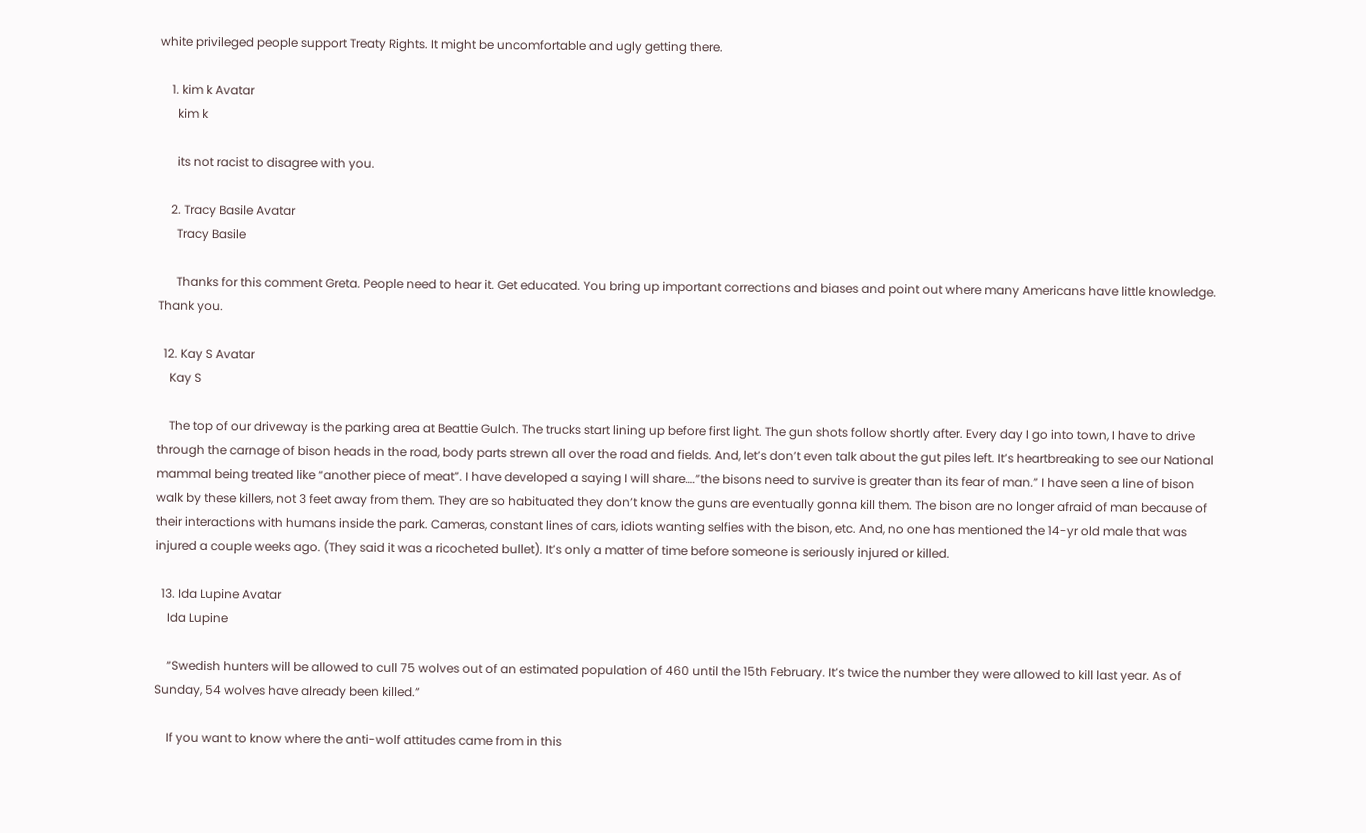white privileged people support Treaty Rights. It might be uncomfortable and ugly getting there.

    1. kim k Avatar
      kim k

      its not racist to disagree with you.

    2. Tracy Basile Avatar
      Tracy Basile

      Thanks for this comment Greta. People need to hear it. Get educated. You bring up important corrections and biases and point out where many Americans have little knowledge. Thank you.

  12. Kay S Avatar
    Kay S

    The top of our driveway is the parking area at Beattie Gulch. The trucks start lining up before first light. The gun shots follow shortly after. Every day I go into town, I have to drive through the carnage of bison heads in the road, body parts strewn all over the road and fields. And, let’s don’t even talk about the gut piles left. It’s heartbreaking to see our National mammal being treated like “another piece of meat”. I have developed a saying I will share….”the bisons need to survive is greater than its fear of man.” I have seen a line of bison walk by these killers, not 3 feet away from them. They are so habituated they don’t know the guns are eventually gonna kill them. The bison are no longer afraid of man because of their interactions with humans inside the park. Cameras, constant lines of cars, idiots wanting selfies with the bison, etc. And, no one has mentioned the 14-yr old male that was injured a couple weeks ago. (They said it was a ricocheted bullet). It’s only a matter of time before someone is seriously injured or killed.

  13. Ida Lupine Avatar
    Ida Lupine

    “Swedish hunters will be allowed to cull 75 wolves out of an estimated population of 460 until the 15th February. It’s twice the number they were allowed to kill last year. As of Sunday, 54 wolves have already been killed.”

    If you want to know where the anti-wolf attitudes came from in this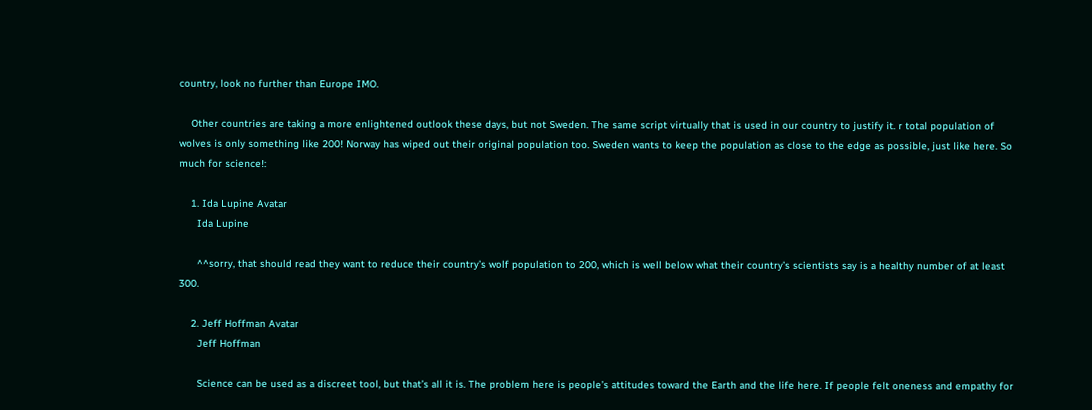country, look no further than Europe IMO.

    Other countries are taking a more enlightened outlook these days, but not Sweden. The same script virtually that is used in our country to justify it. r total population of wolves is only something like 200! Norway has wiped out their original population too. Sweden wants to keep the population as close to the edge as possible, just like here. So much for science!:

    1. Ida Lupine Avatar
      Ida Lupine

      ^^sorry, that should read they want to reduce their country’s wolf population to 200, which is well below what their country’s scientists say is a healthy number of at least 300.

    2. Jeff Hoffman Avatar
      Jeff Hoffman

      Science can be used as a discreet tool, but that’s all it is. The problem here is people’s attitudes toward the Earth and the life here. If people felt oneness and empathy for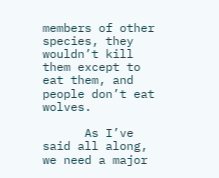members of other species, they wouldn’t kill them except to eat them, and people don’t eat wolves.

      As I’ve said all along, we need a major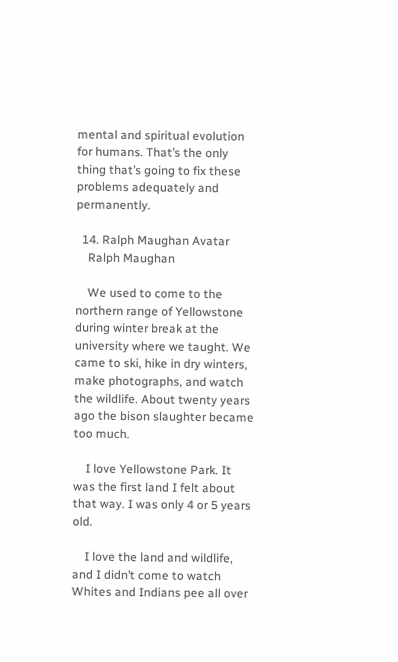mental and spiritual evolution for humans. That’s the only thing that’s going to fix these problems adequately and permanently.

  14. Ralph Maughan Avatar
    Ralph Maughan

    We used to come to the northern range of Yellowstone during winter break at the university where we taught. We came to ski, hike in dry winters, make photographs, and watch the wildlife. About twenty years ago the bison slaughter became too much.

    I love Yellowstone Park. It was the first land I felt about that way. I was only 4 or 5 years old.

    I love the land and wildlife, and I didn’t come to watch Whites and Indians pee all over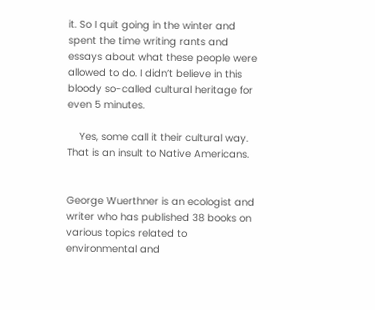it. So I quit going in the winter and spent the time writing rants and essays about what these people were allowed to do. I didn’t believe in this bloody so-called cultural heritage for even 5 minutes.

    Yes, some call it their cultural way. That is an insult to Native Americans.


George Wuerthner is an ecologist and writer who has published 38 books on various topics related to environmental and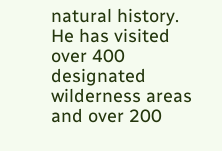natural history. He has visited over 400 designated wilderness areas and over 200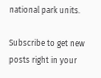national park units.

Subscribe to get new posts right in your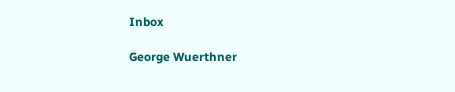Inbox

George Wuerthner